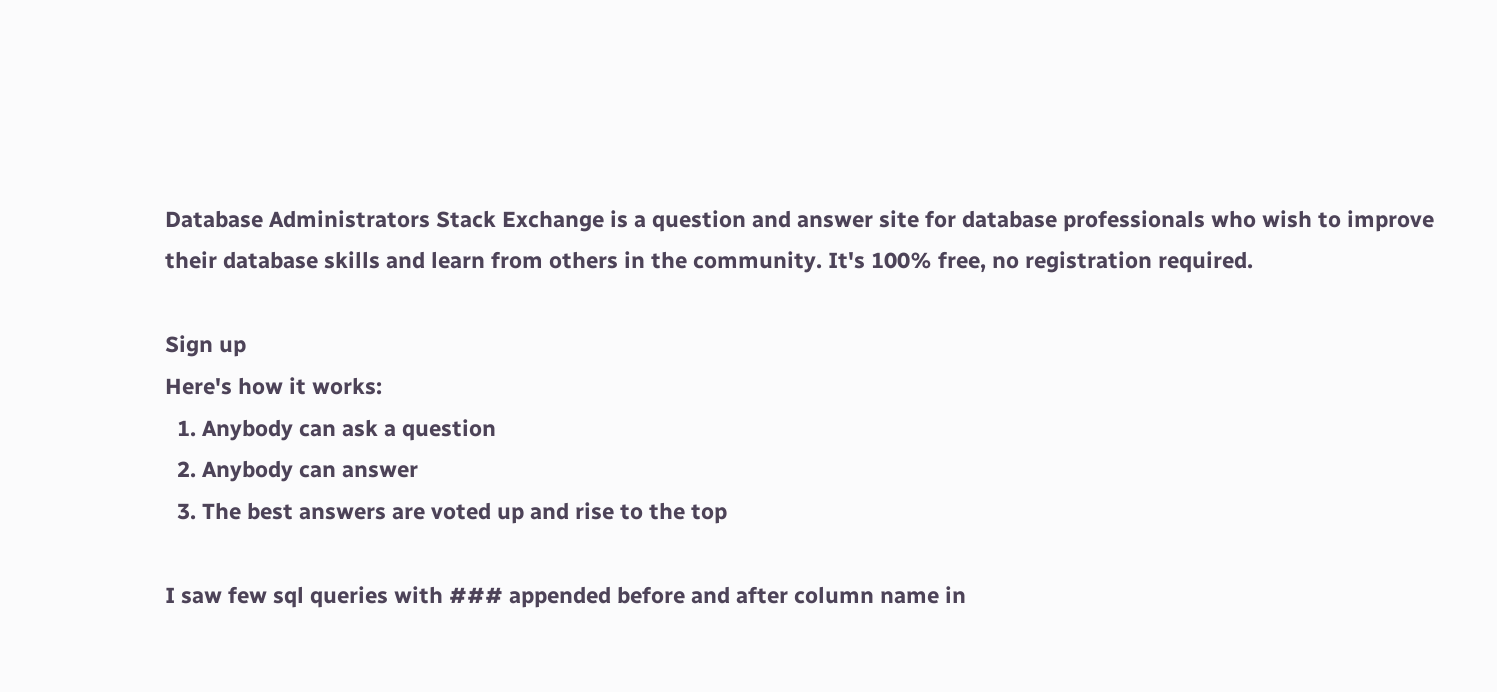Database Administrators Stack Exchange is a question and answer site for database professionals who wish to improve their database skills and learn from others in the community. It's 100% free, no registration required.

Sign up
Here's how it works:
  1. Anybody can ask a question
  2. Anybody can answer
  3. The best answers are voted up and rise to the top

I saw few sql queries with ### appended before and after column name in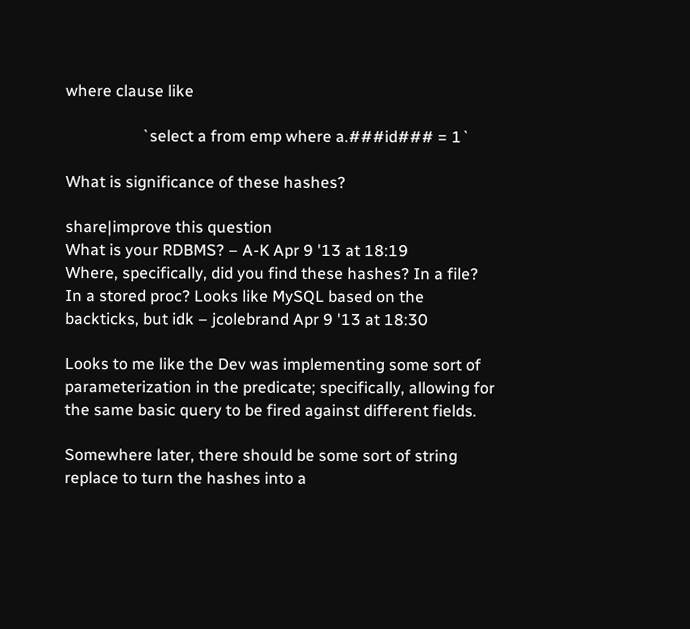where clause like

                   `select a from emp where a.###id### = 1`

What is significance of these hashes?

share|improve this question
What is your RDBMS? – A-K Apr 9 '13 at 18:19
Where, specifically, did you find these hashes? In a file? In a stored proc? Looks like MySQL based on the backticks, but idk – jcolebrand Apr 9 '13 at 18:30

Looks to me like the Dev was implementing some sort of parameterization in the predicate; specifically, allowing for the same basic query to be fired against different fields.

Somewhere later, there should be some sort of string replace to turn the hashes into a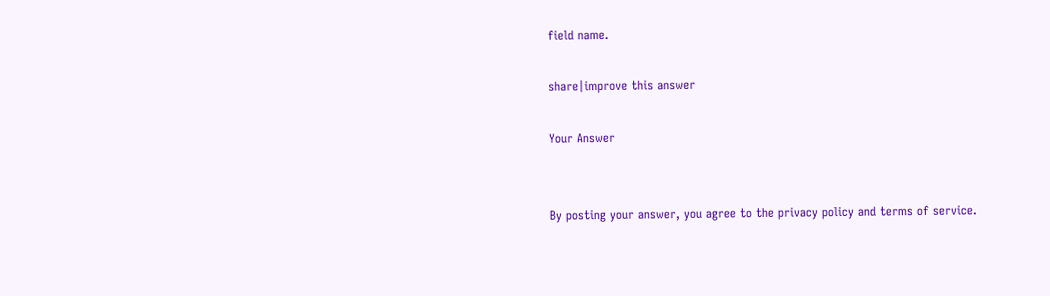field name.

share|improve this answer

Your Answer


By posting your answer, you agree to the privacy policy and terms of service.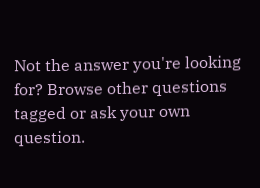Not the answer you're looking for? Browse other questions tagged or ask your own question.